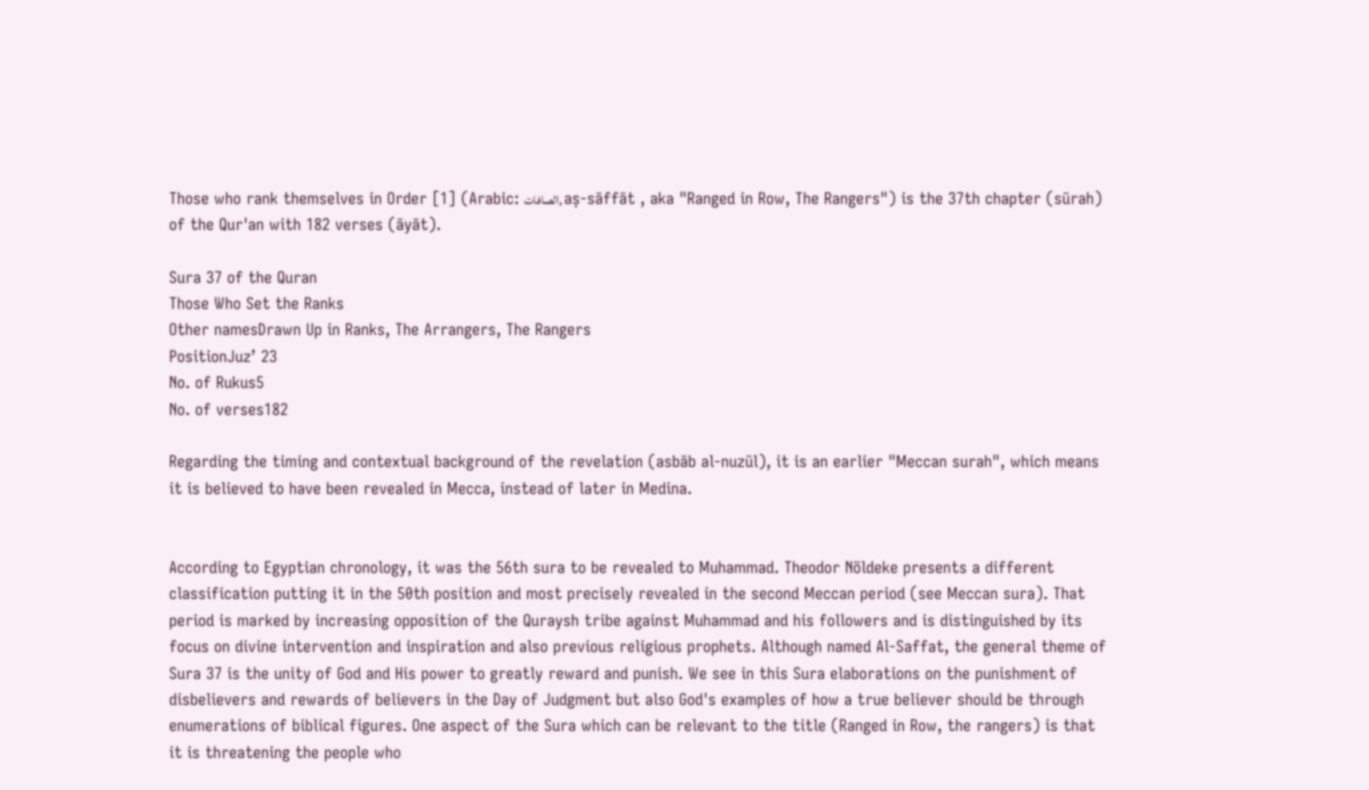Those who rank themselves in Order [1] (Arabic: الصافات, aṣ-sāffāt , aka "Ranged in Row, The Rangers") is the 37th chapter (sūrah) of the Qur'an with 182 verses (āyāt).

Sura 37 of the Quran
Those Who Set the Ranks
Other namesDrawn Up in Ranks, The Arrangers, The Rangers
PositionJuzʼ 23
No. of Rukus5
No. of verses182

Regarding the timing and contextual background of the revelation (asbāb al-nuzūl), it is an earlier "Meccan surah", which means it is believed to have been revealed in Mecca, instead of later in Medina.


According to Egyptian chronology, it was the 56th sura to be revealed to Muhammad. Theodor Nöldeke presents a different classification putting it in the 50th position and most precisely revealed in the second Meccan period (see Meccan sura). That period is marked by increasing opposition of the Quraysh tribe against Muhammad and his followers and is distinguished by its focus on divine intervention and inspiration and also previous religious prophets. Although named Al-Saffat, the general theme of Sura 37 is the unity of God and His power to greatly reward and punish. We see in this Sura elaborations on the punishment of disbelievers and rewards of believers in the Day of Judgment but also God's examples of how a true believer should be through enumerations of biblical figures. One aspect of the Sura which can be relevant to the title (Ranged in Row, the rangers) is that it is threatening the people who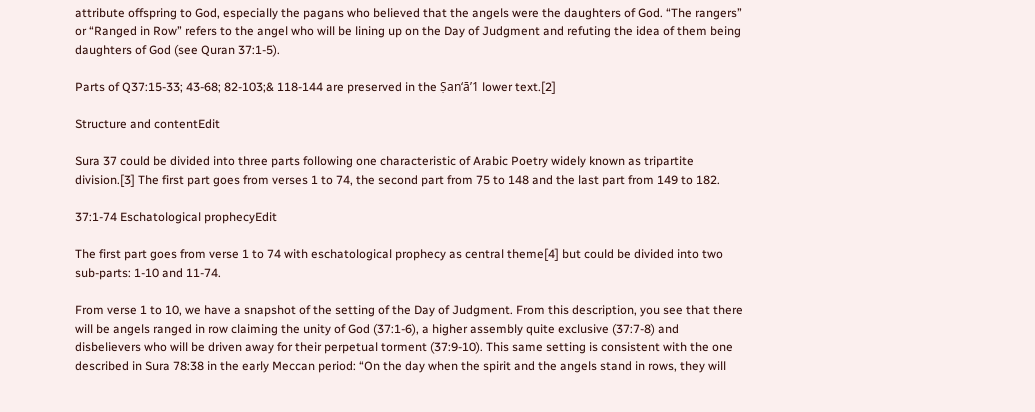attribute offspring to God, especially the pagans who believed that the angels were the daughters of God. “The rangers” or “Ranged in Row” refers to the angel who will be lining up on the Day of Judgment and refuting the idea of them being daughters of God (see Quran 37:1-5).

Parts of Q37:15-33; 43-68; 82-103;& 118-144 are preserved in the Ṣan‘ā’1 lower text.[2]

Structure and contentEdit

Sura 37 could be divided into three parts following one characteristic of Arabic Poetry widely known as tripartite division.[3] The first part goes from verses 1 to 74, the second part from 75 to 148 and the last part from 149 to 182.

37:1-74 Eschatological prophecyEdit

The first part goes from verse 1 to 74 with eschatological prophecy as central theme[4] but could be divided into two sub-parts: 1-10 and 11-74.

From verse 1 to 10, we have a snapshot of the setting of the Day of Judgment. From this description, you see that there will be angels ranged in row claiming the unity of God (37:1-6), a higher assembly quite exclusive (37:7-8) and disbelievers who will be driven away for their perpetual torment (37:9-10). This same setting is consistent with the one described in Sura 78:38 in the early Meccan period: “On the day when the spirit and the angels stand in rows, they will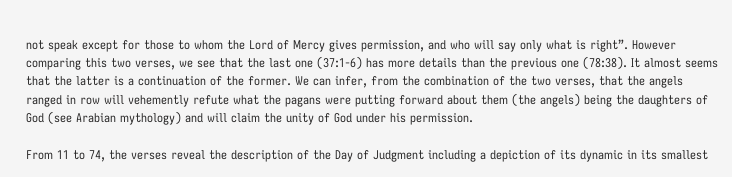not speak except for those to whom the Lord of Mercy gives permission, and who will say only what is right”. However comparing this two verses, we see that the last one (37:1-6) has more details than the previous one (78:38). It almost seems that the latter is a continuation of the former. We can infer, from the combination of the two verses, that the angels ranged in row will vehemently refute what the pagans were putting forward about them (the angels) being the daughters of God (see Arabian mythology) and will claim the unity of God under his permission.

From 11 to 74, the verses reveal the description of the Day of Judgment including a depiction of its dynamic in its smallest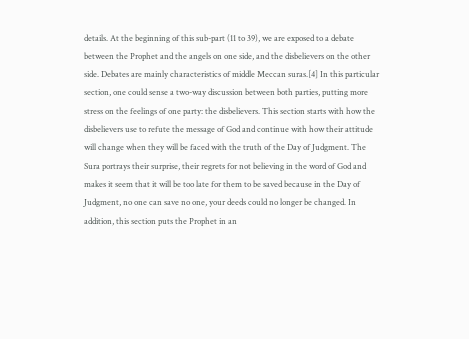details. At the beginning of this sub-part (11 to 39), we are exposed to a debate between the Prophet and the angels on one side, and the disbelievers on the other side. Debates are mainly characteristics of middle Meccan suras.[4] In this particular section, one could sense a two-way discussion between both parties, putting more stress on the feelings of one party: the disbelievers. This section starts with how the disbelievers use to refute the message of God and continue with how their attitude will change when they will be faced with the truth of the Day of Judgment. The Sura portrays their surprise, their regrets for not believing in the word of God and makes it seem that it will be too late for them to be saved because in the Day of Judgment, no one can save no one, your deeds could no longer be changed. In addition, this section puts the Prophet in an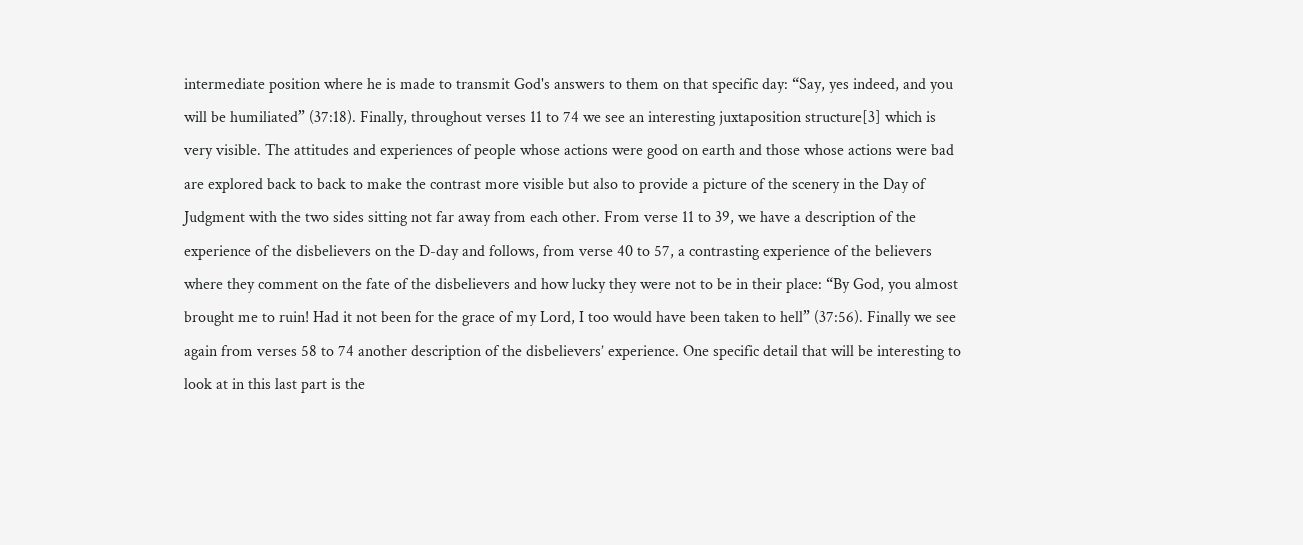intermediate position where he is made to transmit God's answers to them on that specific day: “Say, yes indeed, and you will be humiliated” (37:18). Finally, throughout verses 11 to 74 we see an interesting juxtaposition structure[3] which is very visible. The attitudes and experiences of people whose actions were good on earth and those whose actions were bad are explored back to back to make the contrast more visible but also to provide a picture of the scenery in the Day of Judgment with the two sides sitting not far away from each other. From verse 11 to 39, we have a description of the experience of the disbelievers on the D-day and follows, from verse 40 to 57, a contrasting experience of the believers where they comment on the fate of the disbelievers and how lucky they were not to be in their place: “By God, you almost brought me to ruin! Had it not been for the grace of my Lord, I too would have been taken to hell” (37:56). Finally we see again from verses 58 to 74 another description of the disbelievers’ experience. One specific detail that will be interesting to look at in this last part is the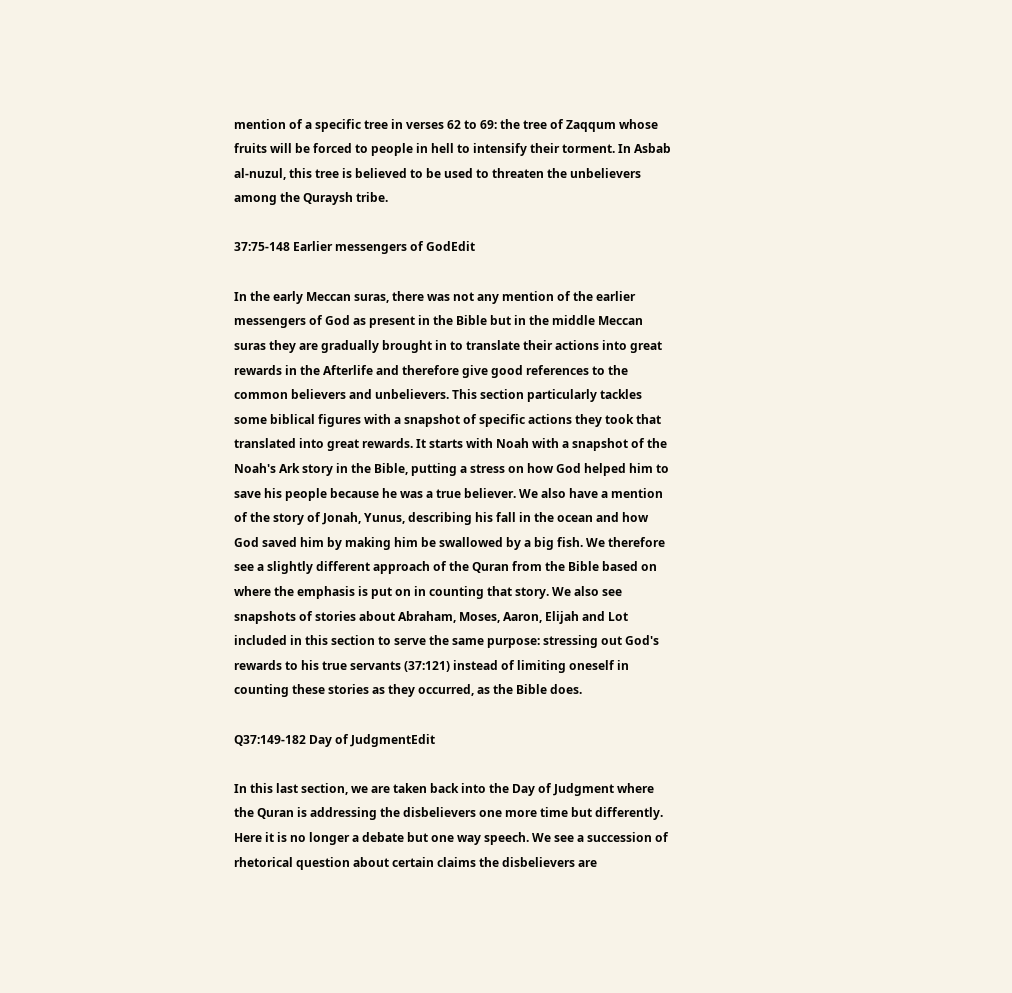mention of a specific tree in verses 62 to 69: the tree of Zaqqum whose fruits will be forced to people in hell to intensify their torment. In Asbab al-nuzul, this tree is believed to be used to threaten the unbelievers among the Quraysh tribe.

37:75-148 Earlier messengers of GodEdit

In the early Meccan suras, there was not any mention of the earlier messengers of God as present in the Bible but in the middle Meccan suras they are gradually brought in to translate their actions into great rewards in the Afterlife and therefore give good references to the common believers and unbelievers. This section particularly tackles some biblical figures with a snapshot of specific actions they took that translated into great rewards. It starts with Noah with a snapshot of the Noah's Ark story in the Bible, putting a stress on how God helped him to save his people because he was a true believer. We also have a mention of the story of Jonah, Yunus, describing his fall in the ocean and how God saved him by making him be swallowed by a big fish. We therefore see a slightly different approach of the Quran from the Bible based on where the emphasis is put on in counting that story. We also see snapshots of stories about Abraham, Moses, Aaron, Elijah and Lot included in this section to serve the same purpose: stressing out God's rewards to his true servants (37:121) instead of limiting oneself in counting these stories as they occurred, as the Bible does.

Q37:149-182 Day of JudgmentEdit

In this last section, we are taken back into the Day of Judgment where the Quran is addressing the disbelievers one more time but differently. Here it is no longer a debate but one way speech. We see a succession of rhetorical question about certain claims the disbelievers are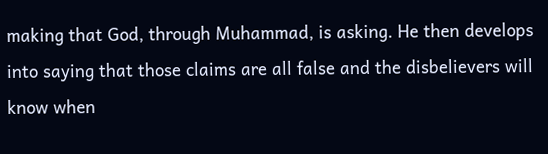making that God, through Muhammad, is asking. He then develops into saying that those claims are all false and the disbelievers will know when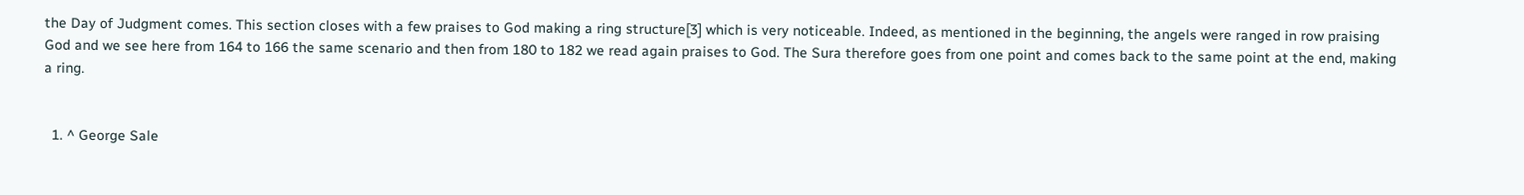the Day of Judgment comes. This section closes with a few praises to God making a ring structure[3] which is very noticeable. Indeed, as mentioned in the beginning, the angels were ranged in row praising God and we see here from 164 to 166 the same scenario and then from 180 to 182 we read again praises to God. The Sura therefore goes from one point and comes back to the same point at the end, making a ring.


  1. ^ George Sale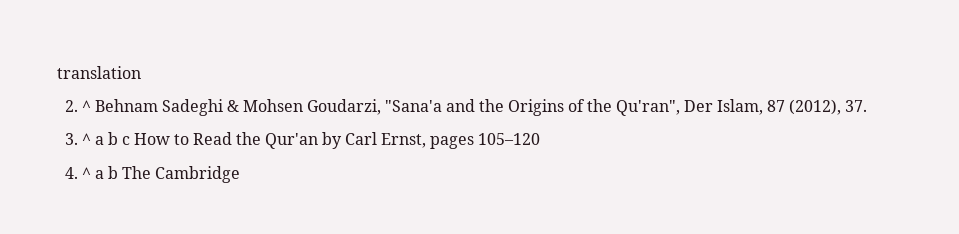translation
  2. ^ Behnam Sadeghi & Mohsen Goudarzi, "Sana'a and the Origins of the Qu'ran", Der Islam, 87 (2012), 37.
  3. ^ a b c How to Read the Qur'an by Carl Ernst, pages 105–120
  4. ^ a b The Cambridge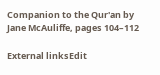Companion to the Qur'an by Jane McAuliffe, pages 104–112

External linksEdit